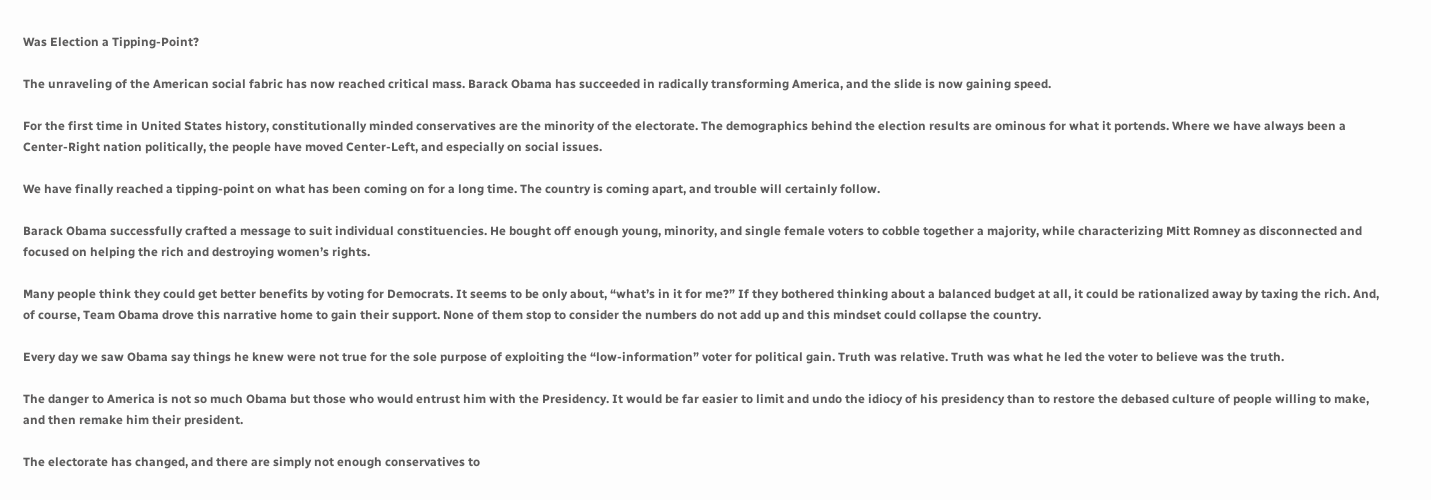Was Election a Tipping-Point?

The unraveling of the American social fabric has now reached critical mass. Barack Obama has succeeded in radically transforming America, and the slide is now gaining speed.

For the first time in United States history, constitutionally minded conservatives are the minority of the electorate. The demographics behind the election results are ominous for what it portends. Where we have always been a Center-Right nation politically, the people have moved Center-Left, and especially on social issues.

We have finally reached a tipping-point on what has been coming on for a long time. The country is coming apart, and trouble will certainly follow.

Barack Obama successfully crafted a message to suit individual constituencies. He bought off enough young, minority, and single female voters to cobble together a majority, while characterizing Mitt Romney as disconnected and focused on helping the rich and destroying women’s rights.

Many people think they could get better benefits by voting for Democrats. It seems to be only about, “what’s in it for me?” If they bothered thinking about a balanced budget at all, it could be rationalized away by taxing the rich. And, of course, Team Obama drove this narrative home to gain their support. None of them stop to consider the numbers do not add up and this mindset could collapse the country.

Every day we saw Obama say things he knew were not true for the sole purpose of exploiting the “low-information” voter for political gain. Truth was relative. Truth was what he led the voter to believe was the truth.

The danger to America is not so much Obama but those who would entrust him with the Presidency. It would be far easier to limit and undo the idiocy of his presidency than to restore the debased culture of people willing to make, and then remake him their president.

The electorate has changed, and there are simply not enough conservatives to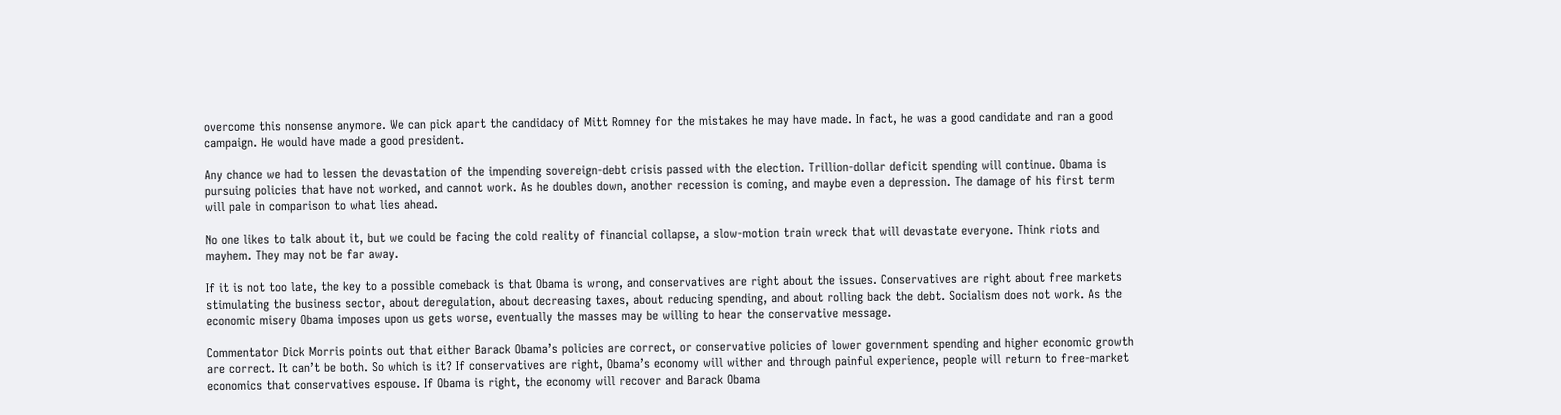overcome this nonsense anymore. We can pick apart the candidacy of Mitt Romney for the mistakes he may have made. In fact, he was a good candidate and ran a good campaign. He would have made a good president.

Any chance we had to lessen the devastation of the impending sovereign-debt crisis passed with the election. Trillion-dollar deficit spending will continue. Obama is pursuing policies that have not worked, and cannot work. As he doubles down, another recession is coming, and maybe even a depression. The damage of his first term will pale in comparison to what lies ahead.

No one likes to talk about it, but we could be facing the cold reality of financial collapse, a slow-motion train wreck that will devastate everyone. Think riots and mayhem. They may not be far away.

If it is not too late, the key to a possible comeback is that Obama is wrong, and conservatives are right about the issues. Conservatives are right about free markets stimulating the business sector, about deregulation, about decreasing taxes, about reducing spending, and about rolling back the debt. Socialism does not work. As the economic misery Obama imposes upon us gets worse, eventually the masses may be willing to hear the conservative message.

Commentator Dick Morris points out that either Barack Obama’s policies are correct, or conservative policies of lower government spending and higher economic growth are correct. It can’t be both. So which is it? If conservatives are right, Obama’s economy will wither and through painful experience, people will return to free-market economics that conservatives espouse. If Obama is right, the economy will recover and Barack Obama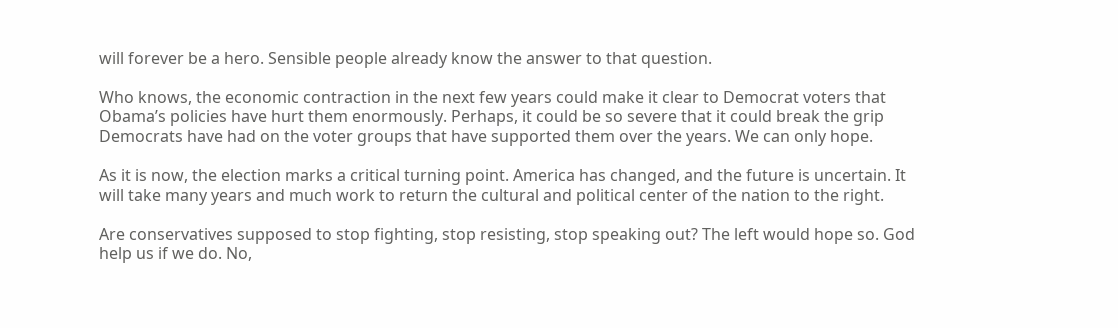will forever be a hero. Sensible people already know the answer to that question.

Who knows, the economic contraction in the next few years could make it clear to Democrat voters that Obama’s policies have hurt them enormously. Perhaps, it could be so severe that it could break the grip Democrats have had on the voter groups that have supported them over the years. We can only hope.

As it is now, the election marks a critical turning point. America has changed, and the future is uncertain. It will take many years and much work to return the cultural and political center of the nation to the right.

Are conservatives supposed to stop fighting, stop resisting, stop speaking out? The left would hope so. God help us if we do. No,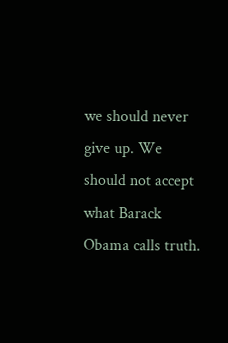we should never give up. We should not accept what Barack Obama calls truth.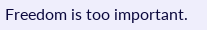Freedom is too important.